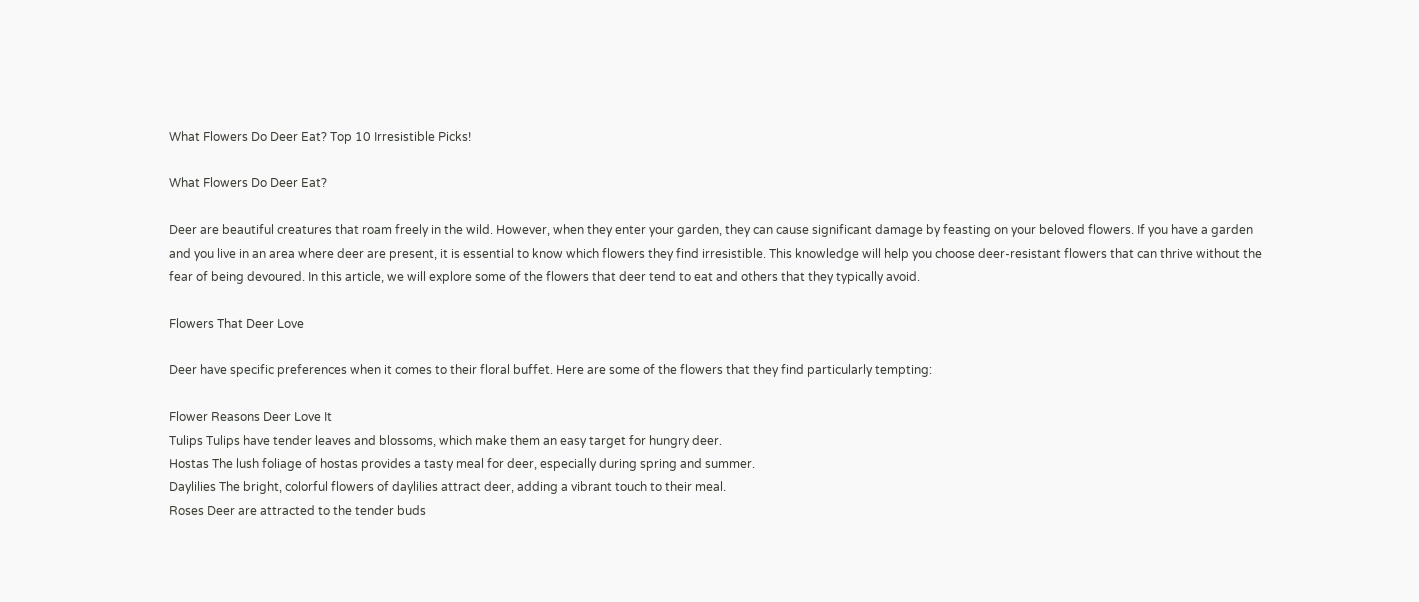What Flowers Do Deer Eat? Top 10 Irresistible Picks!

What Flowers Do Deer Eat?

Deer are beautiful creatures that roam freely in the wild. However, when they enter your garden, they can cause significant damage by feasting on your beloved flowers. If you have a garden and you live in an area where deer are present, it is essential to know which flowers they find irresistible. This knowledge will help you choose deer-resistant flowers that can thrive without the fear of being devoured. In this article, we will explore some of the flowers that deer tend to eat and others that they typically avoid.

Flowers That Deer Love

Deer have specific preferences when it comes to their floral buffet. Here are some of the flowers that they find particularly tempting:

Flower Reasons Deer Love It
Tulips Tulips have tender leaves and blossoms, which make them an easy target for hungry deer.
Hostas The lush foliage of hostas provides a tasty meal for deer, especially during spring and summer.
Daylilies The bright, colorful flowers of daylilies attract deer, adding a vibrant touch to their meal.
Roses Deer are attracted to the tender buds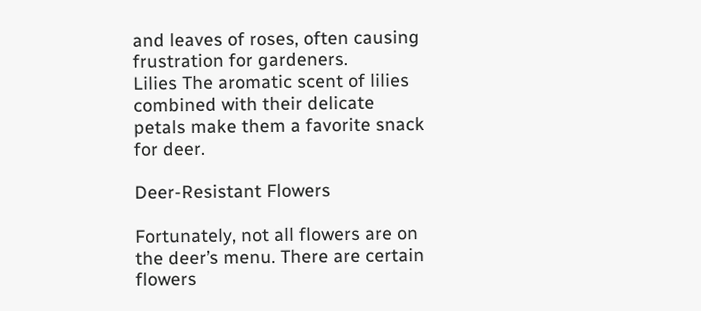and leaves of roses, often causing frustration for gardeners.
Lilies The aromatic scent of lilies combined with their delicate petals make them a favorite snack for deer.

Deer-Resistant Flowers

Fortunately, not all flowers are on the deer’s menu. There are certain flowers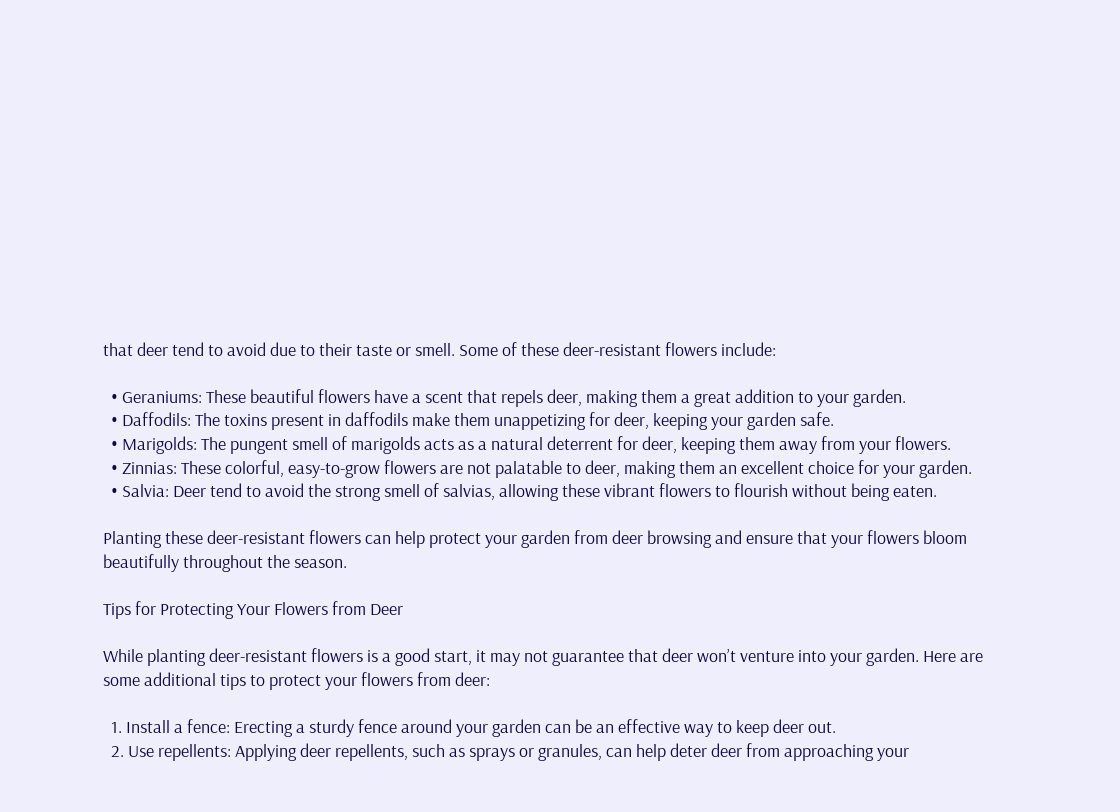that deer tend to avoid due to their taste or smell. Some of these deer-resistant flowers include:

  • Geraniums: These beautiful flowers have a scent that repels deer, making them a great addition to your garden.
  • Daffodils: The toxins present in daffodils make them unappetizing for deer, keeping your garden safe.
  • Marigolds: The pungent smell of marigolds acts as a natural deterrent for deer, keeping them away from your flowers.
  • Zinnias: These colorful, easy-to-grow flowers are not palatable to deer, making them an excellent choice for your garden.
  • Salvia: Deer tend to avoid the strong smell of salvias, allowing these vibrant flowers to flourish without being eaten.

Planting these deer-resistant flowers can help protect your garden from deer browsing and ensure that your flowers bloom beautifully throughout the season.

Tips for Protecting Your Flowers from Deer

While planting deer-resistant flowers is a good start, it may not guarantee that deer won’t venture into your garden. Here are some additional tips to protect your flowers from deer:

  1. Install a fence: Erecting a sturdy fence around your garden can be an effective way to keep deer out.
  2. Use repellents: Applying deer repellents, such as sprays or granules, can help deter deer from approaching your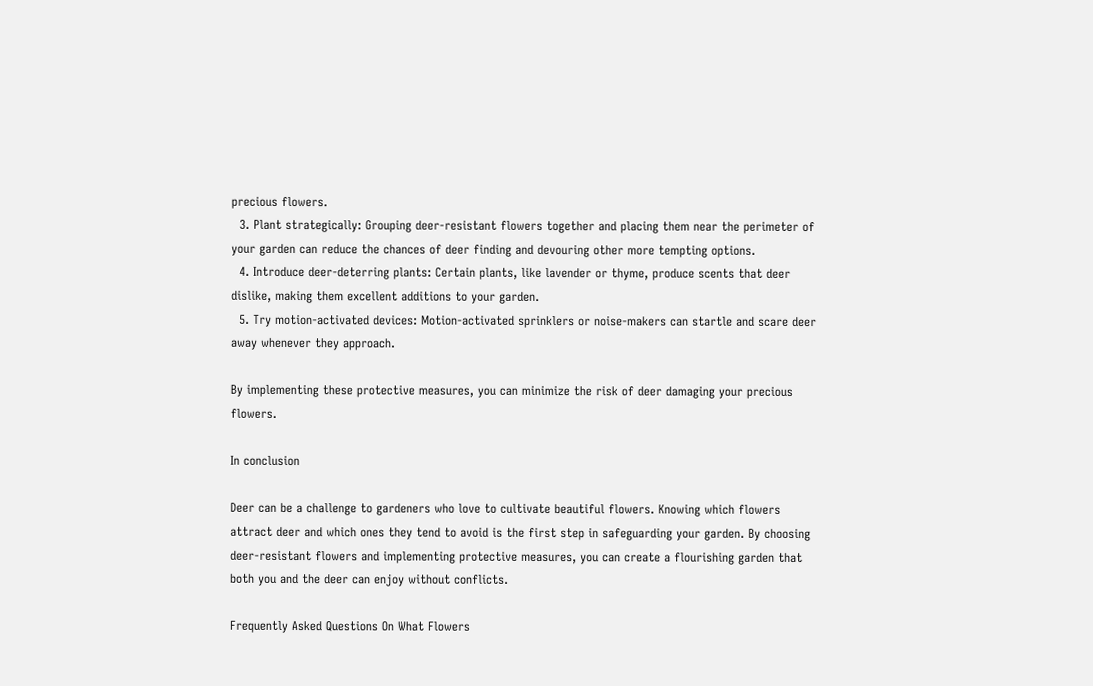precious flowers.
  3. Plant strategically: Grouping deer-resistant flowers together and placing them near the perimeter of your garden can reduce the chances of deer finding and devouring other more tempting options.
  4. Introduce deer-deterring plants: Certain plants, like lavender or thyme, produce scents that deer dislike, making them excellent additions to your garden.
  5. Try motion-activated devices: Motion-activated sprinklers or noise-makers can startle and scare deer away whenever they approach.

By implementing these protective measures, you can minimize the risk of deer damaging your precious flowers.

In conclusion

Deer can be a challenge to gardeners who love to cultivate beautiful flowers. Knowing which flowers attract deer and which ones they tend to avoid is the first step in safeguarding your garden. By choosing deer-resistant flowers and implementing protective measures, you can create a flourishing garden that both you and the deer can enjoy without conflicts.

Frequently Asked Questions On What Flowers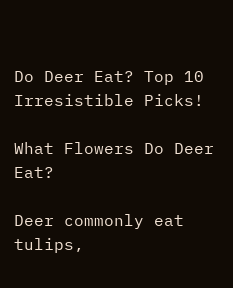Do Deer Eat? Top 10 Irresistible Picks!

What Flowers Do Deer Eat?

Deer commonly eat tulips,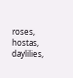roses, hostas, daylilies,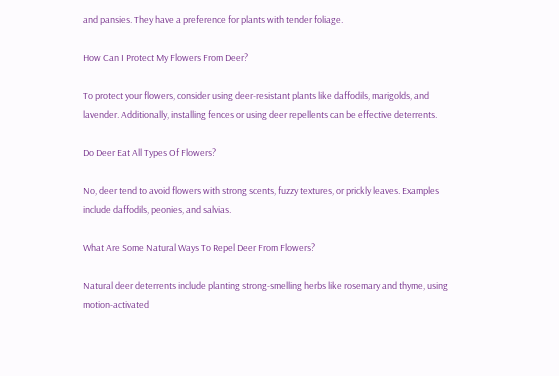and pansies. They have a preference for plants with tender foliage.

How Can I Protect My Flowers From Deer?

To protect your flowers, consider using deer-resistant plants like daffodils, marigolds, and lavender. Additionally, installing fences or using deer repellents can be effective deterrents.

Do Deer Eat All Types Of Flowers?

No, deer tend to avoid flowers with strong scents, fuzzy textures, or prickly leaves. Examples include daffodils, peonies, and salvias.

What Are Some Natural Ways To Repel Deer From Flowers?

Natural deer deterrents include planting strong-smelling herbs like rosemary and thyme, using motion-activated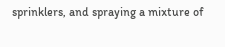sprinklers, and spraying a mixture of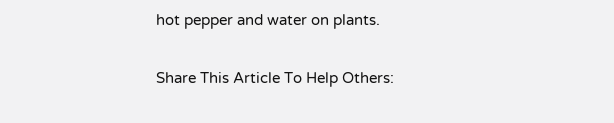hot pepper and water on plants.

Share This Article To Help Others: